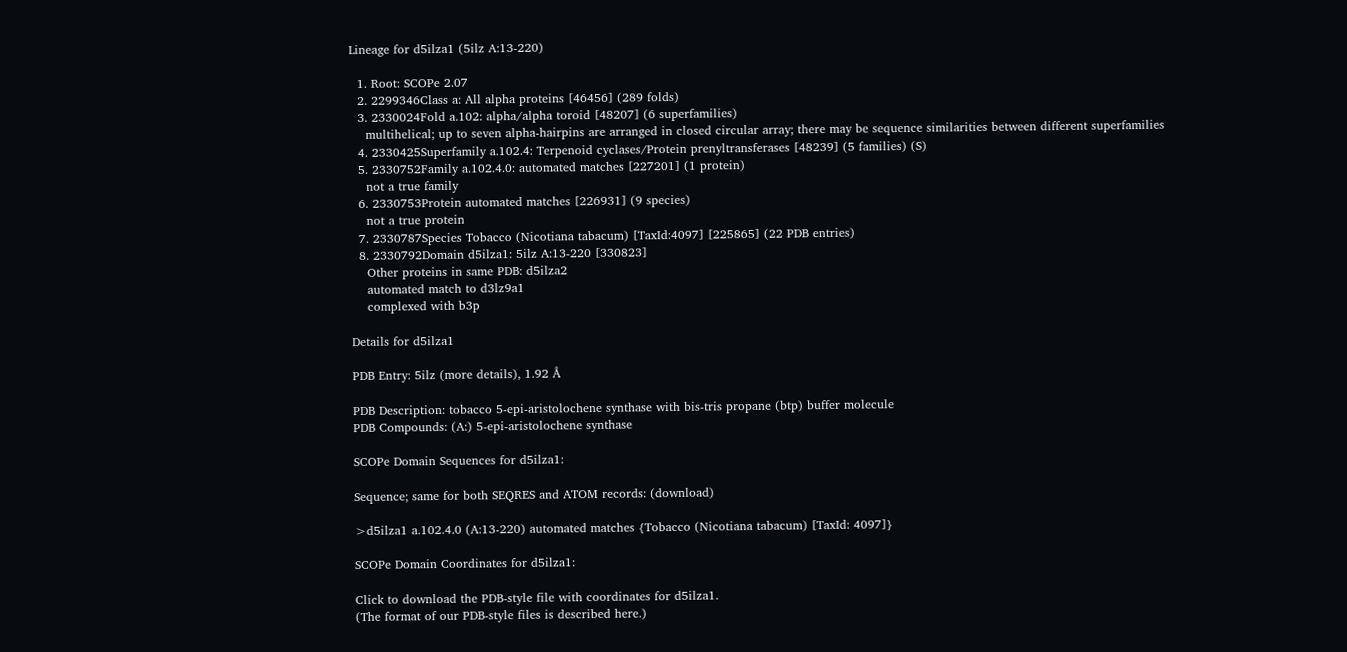Lineage for d5ilza1 (5ilz A:13-220)

  1. Root: SCOPe 2.07
  2. 2299346Class a: All alpha proteins [46456] (289 folds)
  3. 2330024Fold a.102: alpha/alpha toroid [48207] (6 superfamilies)
    multihelical; up to seven alpha-hairpins are arranged in closed circular array; there may be sequence similarities between different superfamilies
  4. 2330425Superfamily a.102.4: Terpenoid cyclases/Protein prenyltransferases [48239] (5 families) (S)
  5. 2330752Family a.102.4.0: automated matches [227201] (1 protein)
    not a true family
  6. 2330753Protein automated matches [226931] (9 species)
    not a true protein
  7. 2330787Species Tobacco (Nicotiana tabacum) [TaxId:4097] [225865] (22 PDB entries)
  8. 2330792Domain d5ilza1: 5ilz A:13-220 [330823]
    Other proteins in same PDB: d5ilza2
    automated match to d3lz9a1
    complexed with b3p

Details for d5ilza1

PDB Entry: 5ilz (more details), 1.92 Å

PDB Description: tobacco 5-epi-aristolochene synthase with bis-tris propane (btp) buffer molecule
PDB Compounds: (A:) 5-epi-aristolochene synthase

SCOPe Domain Sequences for d5ilza1:

Sequence; same for both SEQRES and ATOM records: (download)

>d5ilza1 a.102.4.0 (A:13-220) automated matches {Tobacco (Nicotiana tabacum) [TaxId: 4097]}

SCOPe Domain Coordinates for d5ilza1:

Click to download the PDB-style file with coordinates for d5ilza1.
(The format of our PDB-style files is described here.)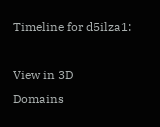Timeline for d5ilza1:

View in 3D
Domains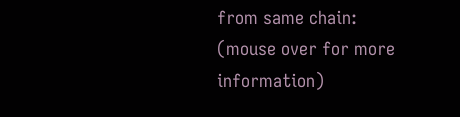from same chain:
(mouse over for more information)